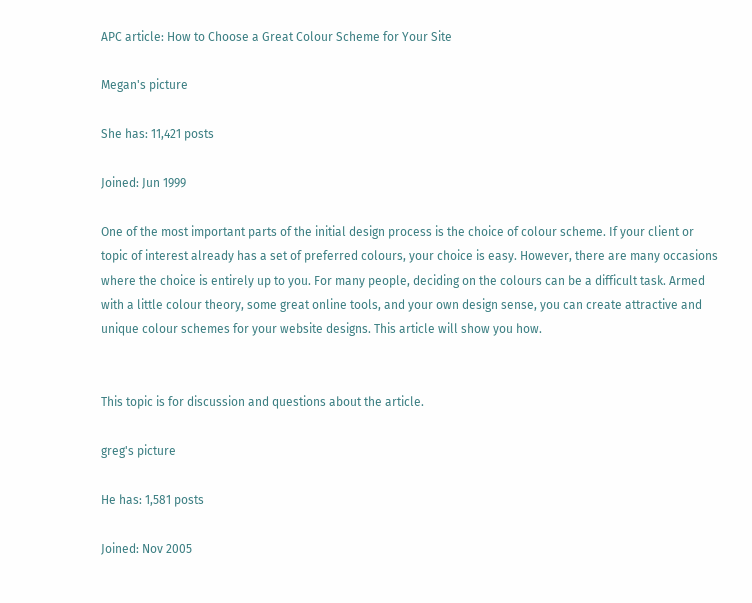APC article: How to Choose a Great Colour Scheme for Your Site

Megan's picture

She has: 11,421 posts

Joined: Jun 1999

One of the most important parts of the initial design process is the choice of colour scheme. If your client or topic of interest already has a set of preferred colours, your choice is easy. However, there are many occasions where the choice is entirely up to you. For many people, deciding on the colours can be a difficult task. Armed with a little colour theory, some great online tools, and your own design sense, you can create attractive and unique colour schemes for your website designs. This article will show you how.


This topic is for discussion and questions about the article.

greg's picture

He has: 1,581 posts

Joined: Nov 2005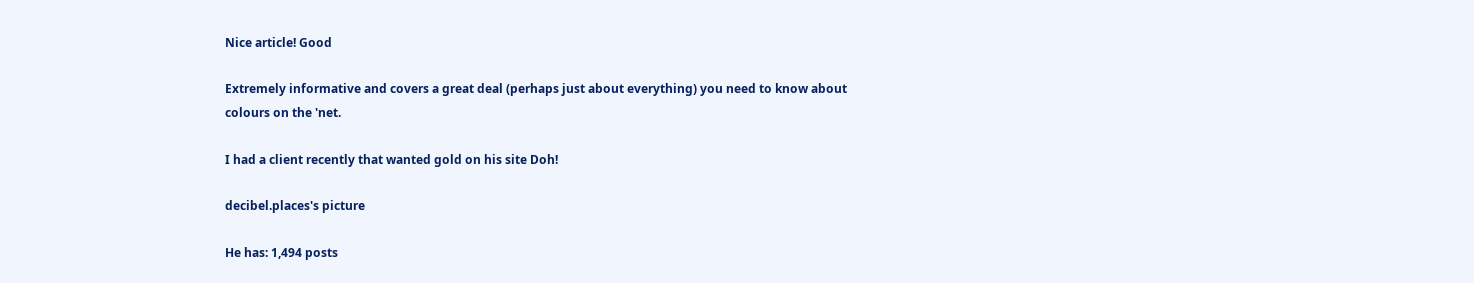Nice article! Good

Extremely informative and covers a great deal (perhaps just about everything) you need to know about colours on the 'net.

I had a client recently that wanted gold on his site Doh!

decibel.places's picture

He has: 1,494 posts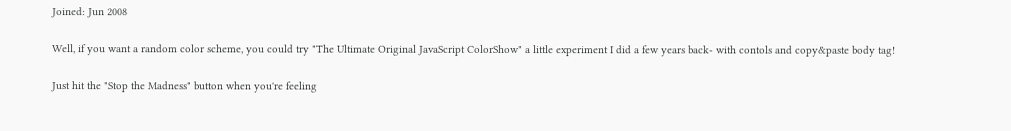Joined: Jun 2008

Well, if you want a random color scheme, you could try "The Ultimate Original JavaScript ColorShow" a little experiment I did a few years back- with contols and copy&paste body tag!

Just hit the "Stop the Madness" button when you're feeling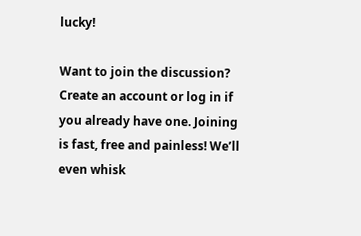lucky!

Want to join the discussion? Create an account or log in if you already have one. Joining is fast, free and painless! We’ll even whisk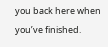you back here when you’ve finished.